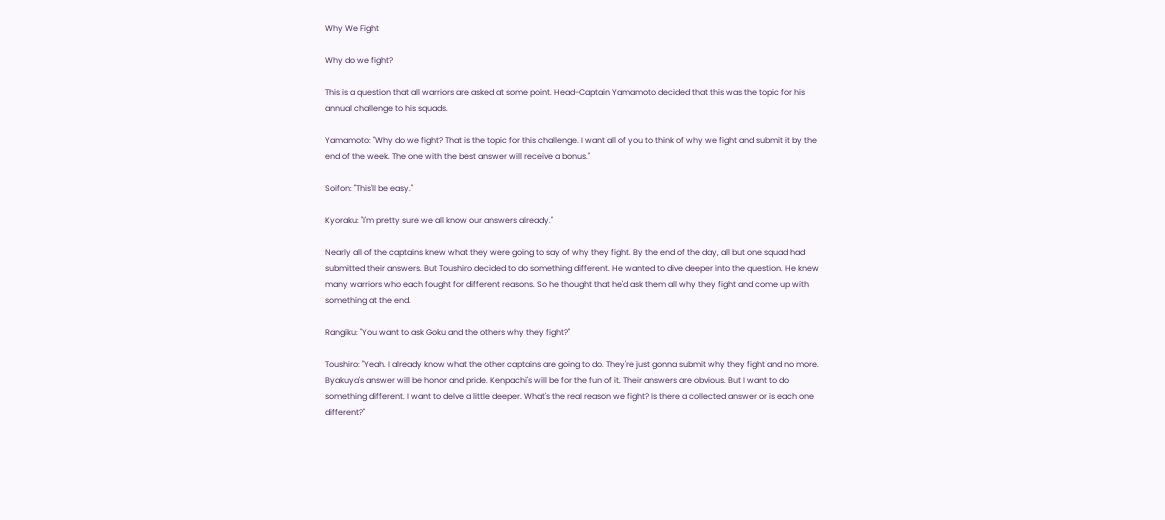Why We Fight

Why do we fight?

This is a question that all warriors are asked at some point. Head-Captain Yamamoto decided that this was the topic for his annual challenge to his squads.

Yamamoto: "Why do we fight? That is the topic for this challenge. I want all of you to think of why we fight and submit it by the end of the week. The one with the best answer will receive a bonus."

Soifon: "This'll be easy."

Kyoraku: "I'm pretty sure we all know our answers already."

Nearly all of the captains knew what they were going to say of why they fight. By the end of the day, all but one squad had submitted their answers. But Toushiro decided to do something different. He wanted to dive deeper into the question. He knew many warriors who each fought for different reasons. So he thought that he'd ask them all why they fight and come up with something at the end.

Rangiku: "You want to ask Goku and the others why they fight?"

Toushiro: "Yeah. I already know what the other captains are going to do. They're just gonna submit why they fight and no more. Byakuya's answer will be honor and pride. Kenpachi's will be for the fun of it. Their answers are obvious. But I want to do something different. I want to delve a little deeper. What's the real reason we fight? Is there a collected answer or is each one different?"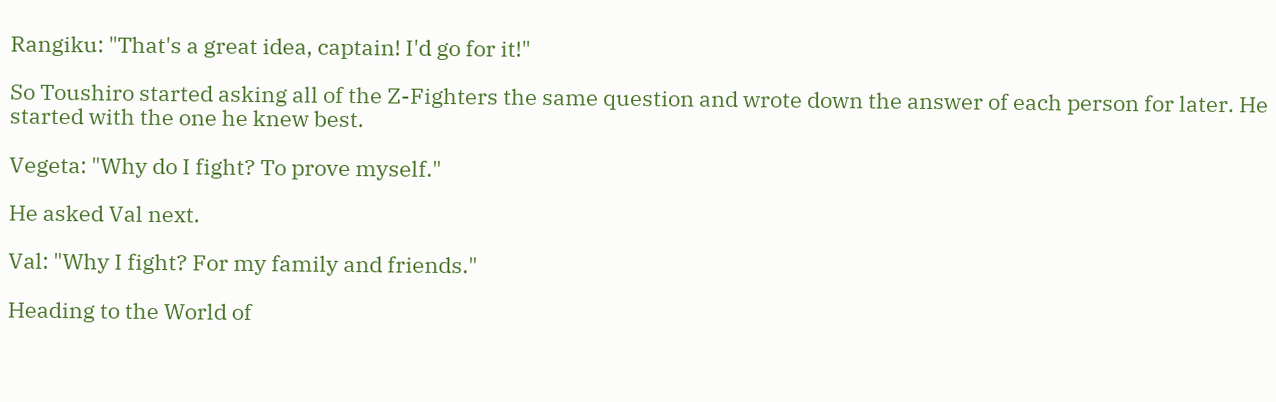Rangiku: "That's a great idea, captain! I'd go for it!"

So Toushiro started asking all of the Z-Fighters the same question and wrote down the answer of each person for later. He started with the one he knew best.

Vegeta: "Why do I fight? To prove myself."

He asked Val next.

Val: "Why I fight? For my family and friends."

Heading to the World of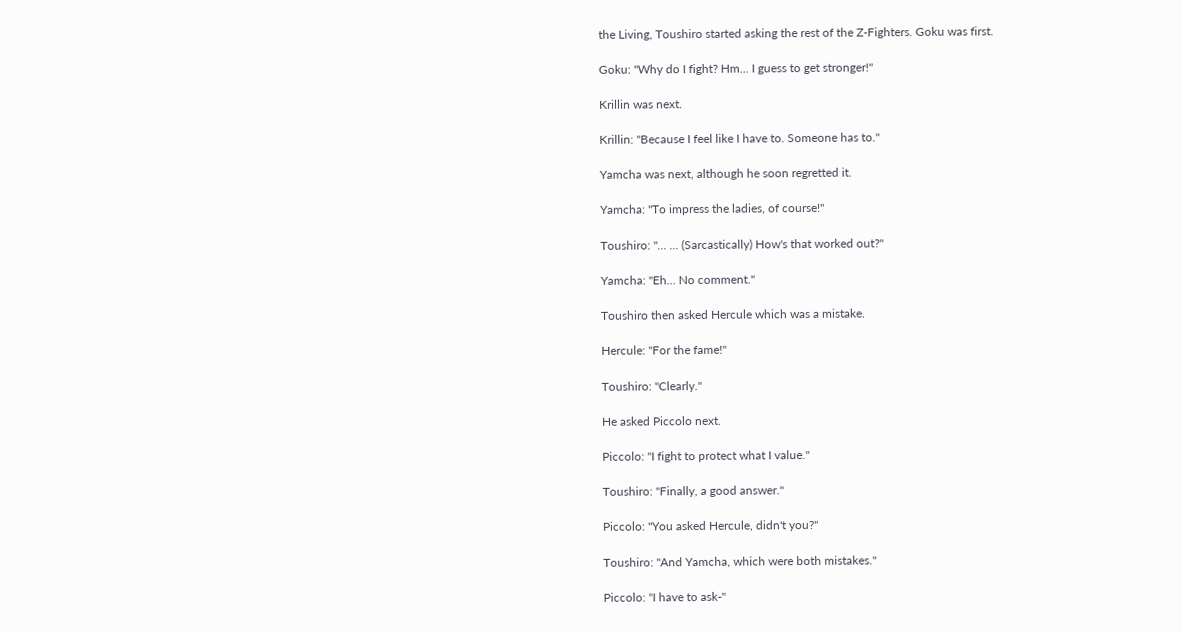the Living, Toushiro started asking the rest of the Z-Fighters. Goku was first.

Goku: "Why do I fight? Hm... I guess to get stronger!"

Krillin was next.

Krillin: "Because I feel like I have to. Someone has to."

Yamcha was next, although he soon regretted it.

Yamcha: "To impress the ladies, of course!"

Toushiro: "... ... (Sarcastically) How's that worked out?"

Yamcha: "Eh... No comment."

Toushiro then asked Hercule which was a mistake.

Hercule: "For the fame!"

Toushiro: "Clearly."

He asked Piccolo next.

Piccolo: "I fight to protect what I value."

Toushiro: "Finally, a good answer."

Piccolo: "You asked Hercule, didn't you?"

Toushiro: "And Yamcha, which were both mistakes."

Piccolo: "I have to ask-"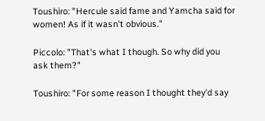Toushiro: "Hercule said fame and Yamcha said for women! As if it wasn't obvious."

Piccolo: "That's what I though. So why did you ask them?"

Toushiro: "For some reason I thought they'd say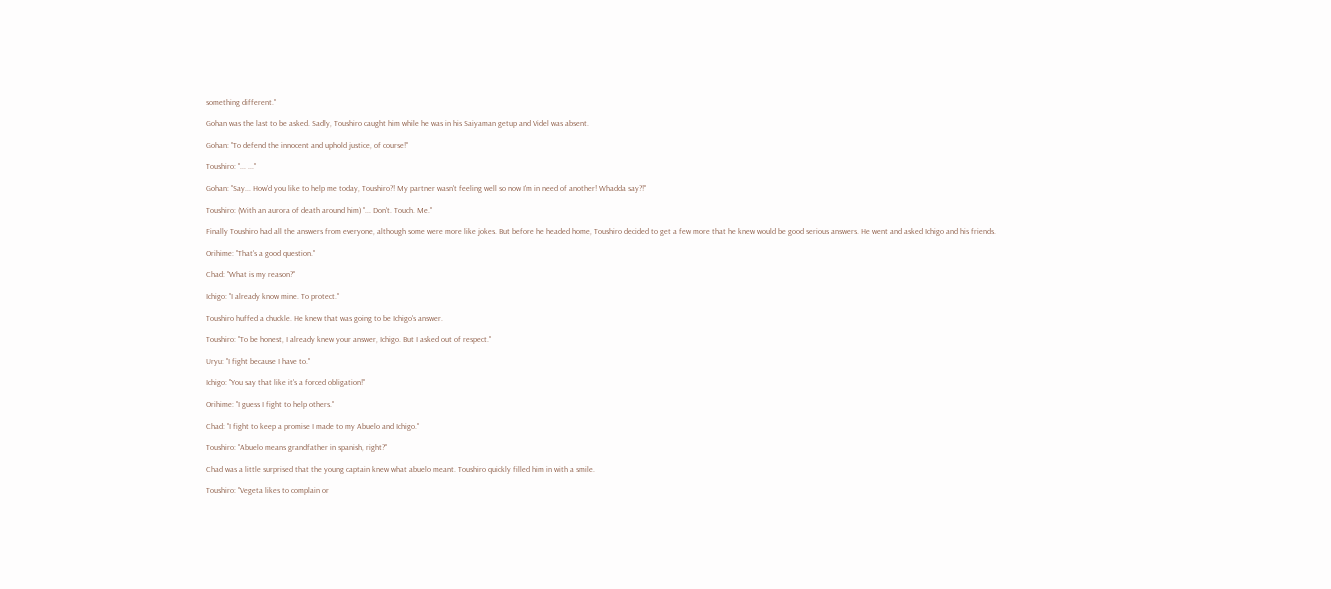something different."

Gohan was the last to be asked. Sadly, Toushiro caught him while he was in his Saiyaman getup and Videl was absent.

Gohan: "To defend the innocent and uphold justice, of course!"

Toushiro: "... ..."

Gohan: "Say... How'd you like to help me today, Toushiro?! My partner wasn't feeling well so now I'm in need of another! Whadda say?!"

Toushiro: (With an aurora of death around him) "... Don't. Touch. Me."

Finally Toushiro had all the answers from everyone, although some were more like jokes. But before he headed home, Toushiro decided to get a few more that he knew would be good serious answers. He went and asked Ichigo and his friends.

Orihime: "That's a good question."

Chad: "What is my reason?"

Ichigo: "I already know mine. To protect."

Toushiro huffed a chuckle. He knew that was going to be Ichigo's answer.

Toushiro: "To be honest, I already knew your answer, Ichigo. But I asked out of respect."

Uryu: "I fight because I have to."

Ichigo: "You say that like it's a forced obligation!"

Orihime: "I guess I fight to help others."

Chad: "I fight to keep a promise I made to my Abuelo and Ichigo."

Toushiro: "Abuelo means grandfather in spanish, right?"

Chad was a little surprised that the young captain knew what abuelo meant. Toushiro quickly filled him in with a smile.

Toushiro: "Vegeta likes to complain or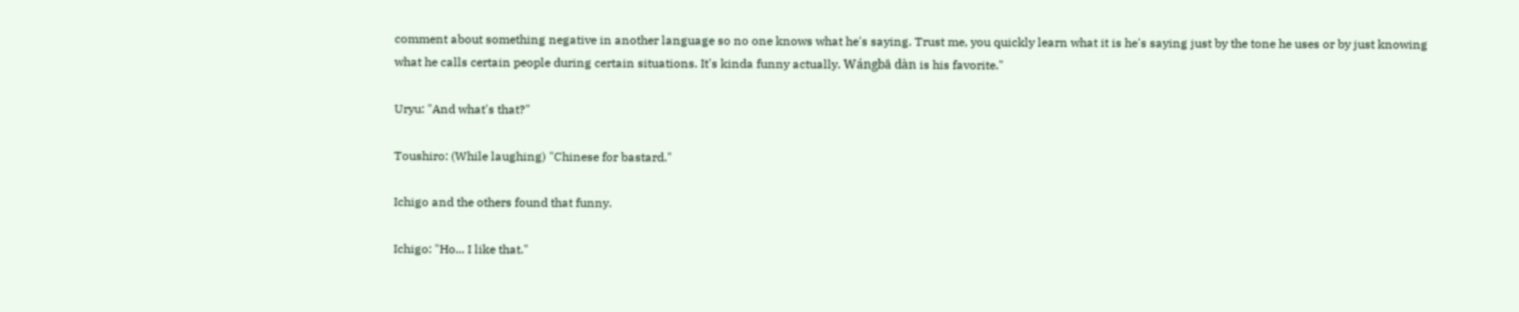comment about something negative in another language so no one knows what he's saying. Trust me, you quickly learn what it is he's saying just by the tone he uses or by just knowing what he calls certain people during certain situations. It's kinda funny actually. Wángbā dàn is his favorite."

Uryu: "And what's that?"

Toushiro: (While laughing) "Chinese for bastard."

Ichigo and the others found that funny.

Ichigo: "Ho... I like that."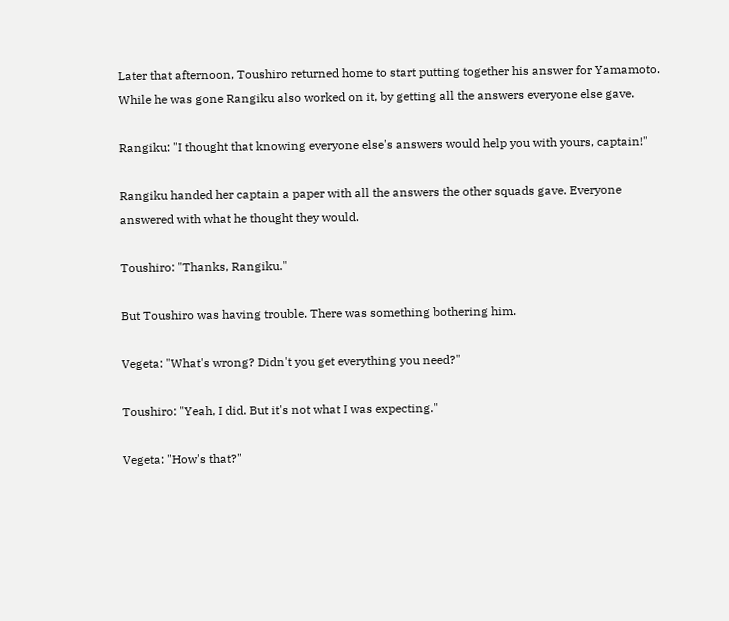Later that afternoon, Toushiro returned home to start putting together his answer for Yamamoto. While he was gone Rangiku also worked on it, by getting all the answers everyone else gave.

Rangiku: "I thought that knowing everyone else's answers would help you with yours, captain!"

Rangiku handed her captain a paper with all the answers the other squads gave. Everyone answered with what he thought they would.

Toushiro: "Thanks, Rangiku."

But Toushiro was having trouble. There was something bothering him.

Vegeta: "What's wrong? Didn't you get everything you need?"

Toushiro: "Yeah, I did. But it's not what I was expecting."

Vegeta: "How's that?"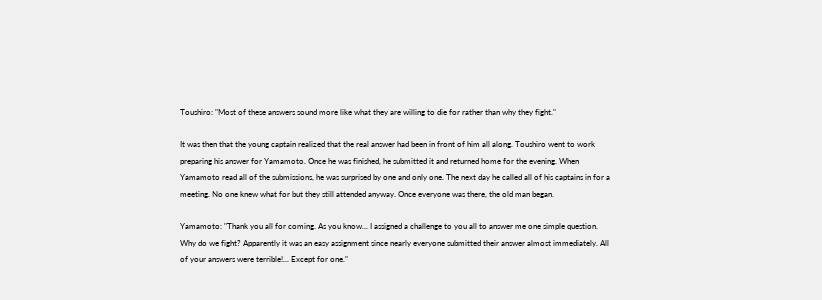Toushiro: "Most of these answers sound more like what they are willing to die for rather than why they fight."

It was then that the young captain realized that the real answer had been in front of him all along. Toushiro went to work preparing his answer for Yamamoto. Once he was finished, he submitted it and returned home for the evening. When Yamamoto read all of the submissions, he was surprised by one and only one. The next day he called all of his captains in for a meeting. No one knew what for but they still attended anyway. Once everyone was there, the old man began.

Yamamoto: "Thank you all for coming. As you know... I assigned a challenge to you all to answer me one simple question. Why do we fight? Apparently it was an easy assignment since nearly everyone submitted their answer almost immediately. All of your answers were terrible!... Except for one."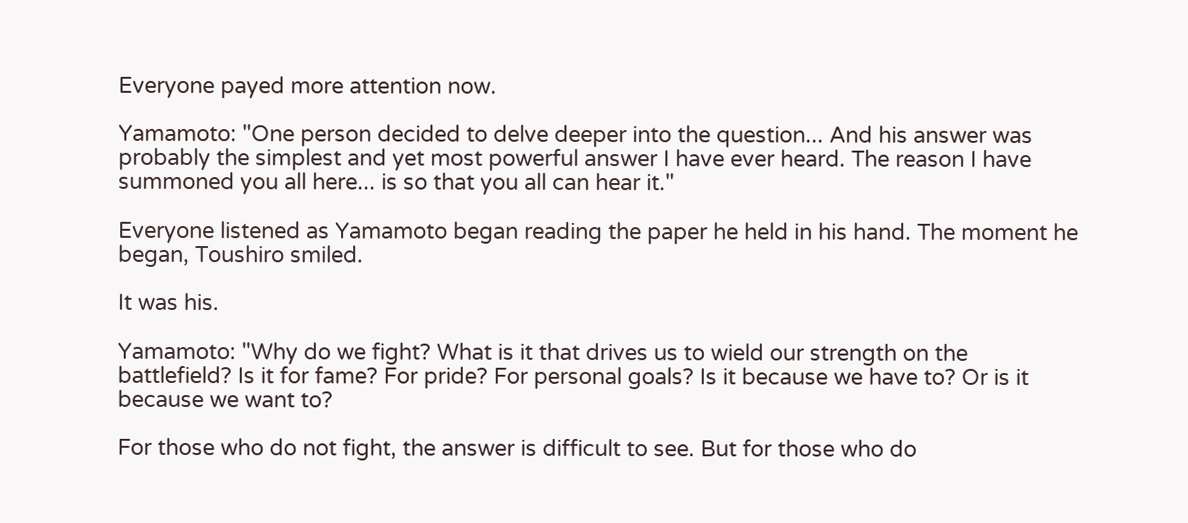Everyone payed more attention now.

Yamamoto: "One person decided to delve deeper into the question... And his answer was probably the simplest and yet most powerful answer I have ever heard. The reason I have summoned you all here... is so that you all can hear it."

Everyone listened as Yamamoto began reading the paper he held in his hand. The moment he began, Toushiro smiled.

It was his.

Yamamoto: "Why do we fight? What is it that drives us to wield our strength on the battlefield? Is it for fame? For pride? For personal goals? Is it because we have to? Or is it because we want to?

For those who do not fight, the answer is difficult to see. But for those who do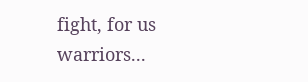fight, for us warriors...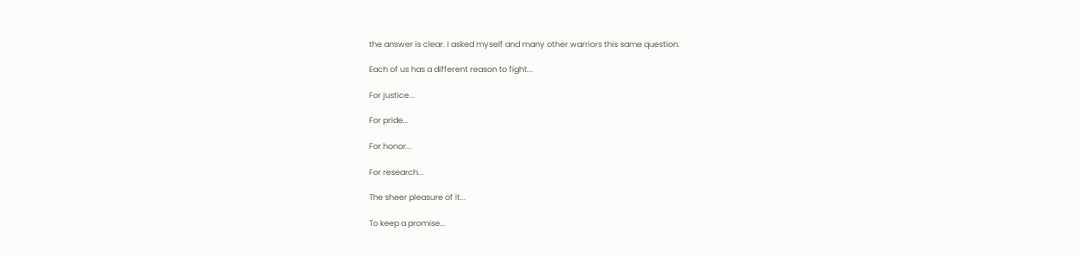the answer is clear. I asked myself and many other warriors this same question.

Each of us has a different reason to fight...

For justice...

For pride...

For honor...

For research...

The sheer pleasure of it...

To keep a promise...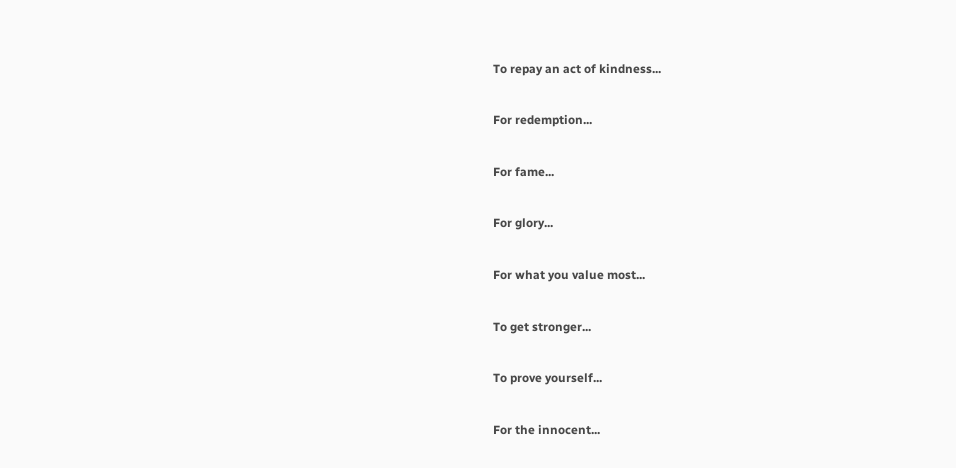To repay an act of kindness...

For redemption...

For fame...

For glory...

For what you value most...

To get stronger...

To prove yourself...

For the innocent...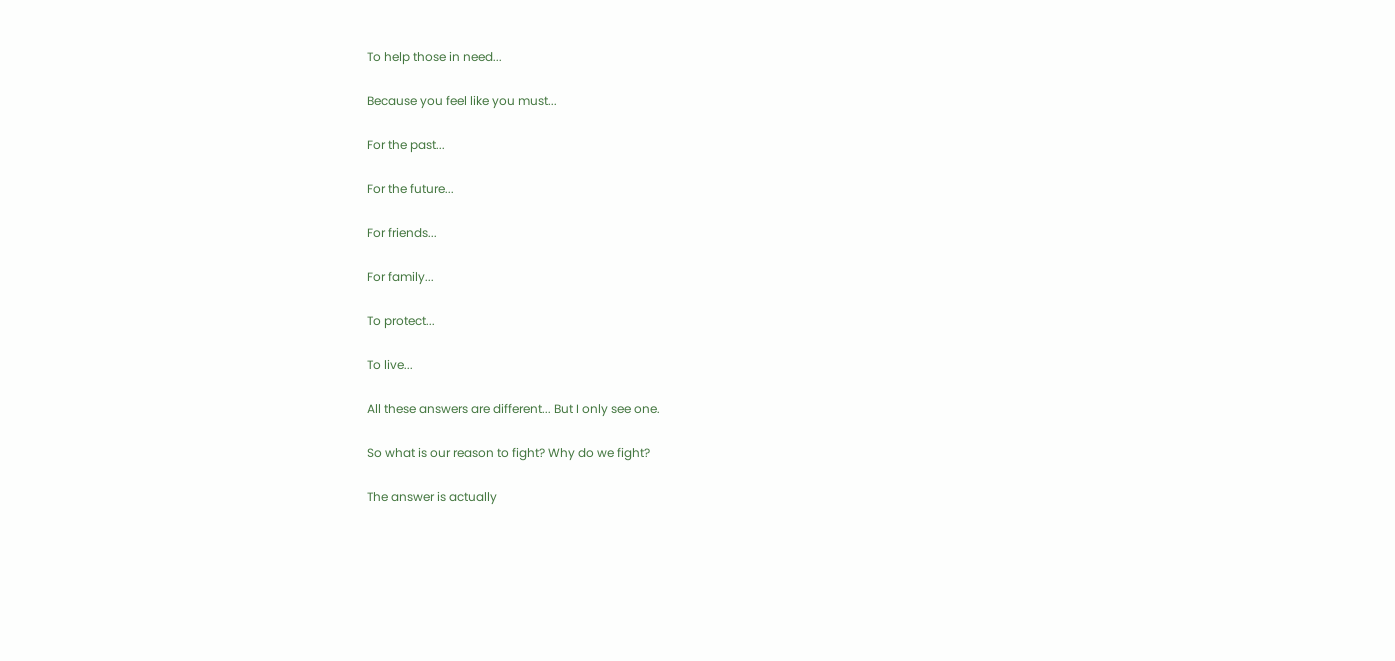To help those in need...

Because you feel like you must...

For the past...

For the future...

For friends...

For family...

To protect...

To live...

All these answers are different... But I only see one.

So what is our reason to fight? Why do we fight?

The answer is actually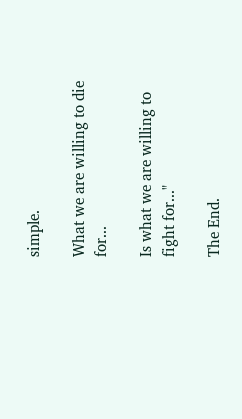simple.

What we are willing to die for...

Is what we are willing to fight for..."

The End.